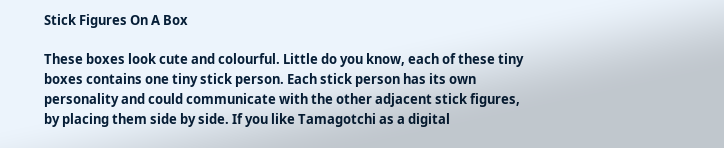Stick Figures On A Box

These boxes look cute and colourful. Little do you know, each of these tiny boxes contains one tiny stick person. Each stick person has its own personality and could communicate with the other adjacent stick figures, by placing them side by side. If you like Tamagotchi as a digital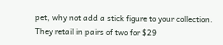pet, why not add a stick figure to your collection. They retail in pairs of two for $29